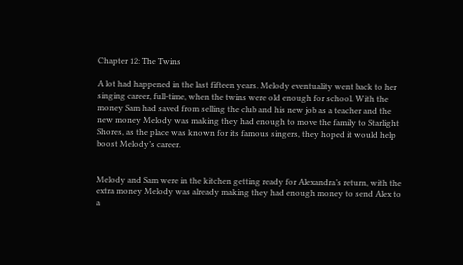Chapter 12: The Twins

A lot had happened in the last fifteen years. Melody eventuality went back to her singing career, full-time, when the twins were old enough for school. With the money Sam had saved from selling the club and his new job as a teacher and the new money Melody was making they had enough to move the family to Starlight Shores, as the place was known for its famous singers, they hoped it would help boost Melody’s career.


Melody and Sam were in the kitchen getting ready for Alexandra’s return, with the extra money Melody was already making they had enough money to send Alex to a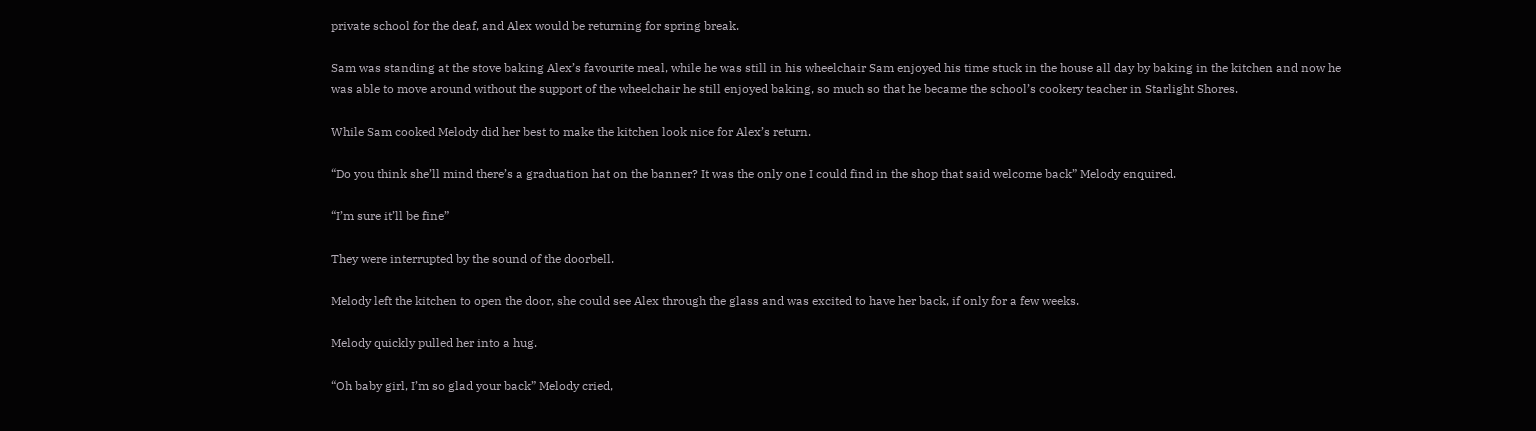private school for the deaf, and Alex would be returning for spring break.

Sam was standing at the stove baking Alex’s favourite meal, while he was still in his wheelchair Sam enjoyed his time stuck in the house all day by baking in the kitchen and now he was able to move around without the support of the wheelchair he still enjoyed baking, so much so that he became the school’s cookery teacher in Starlight Shores.

While Sam cooked Melody did her best to make the kitchen look nice for Alex’s return.

“Do you think she’ll mind there’s a graduation hat on the banner? It was the only one I could find in the shop that said welcome back” Melody enquired.

“I’m sure it’ll be fine”

They were interrupted by the sound of the doorbell.

Melody left the kitchen to open the door, she could see Alex through the glass and was excited to have her back, if only for a few weeks.

Melody quickly pulled her into a hug.

“Oh baby girl, I’m so glad your back” Melody cried,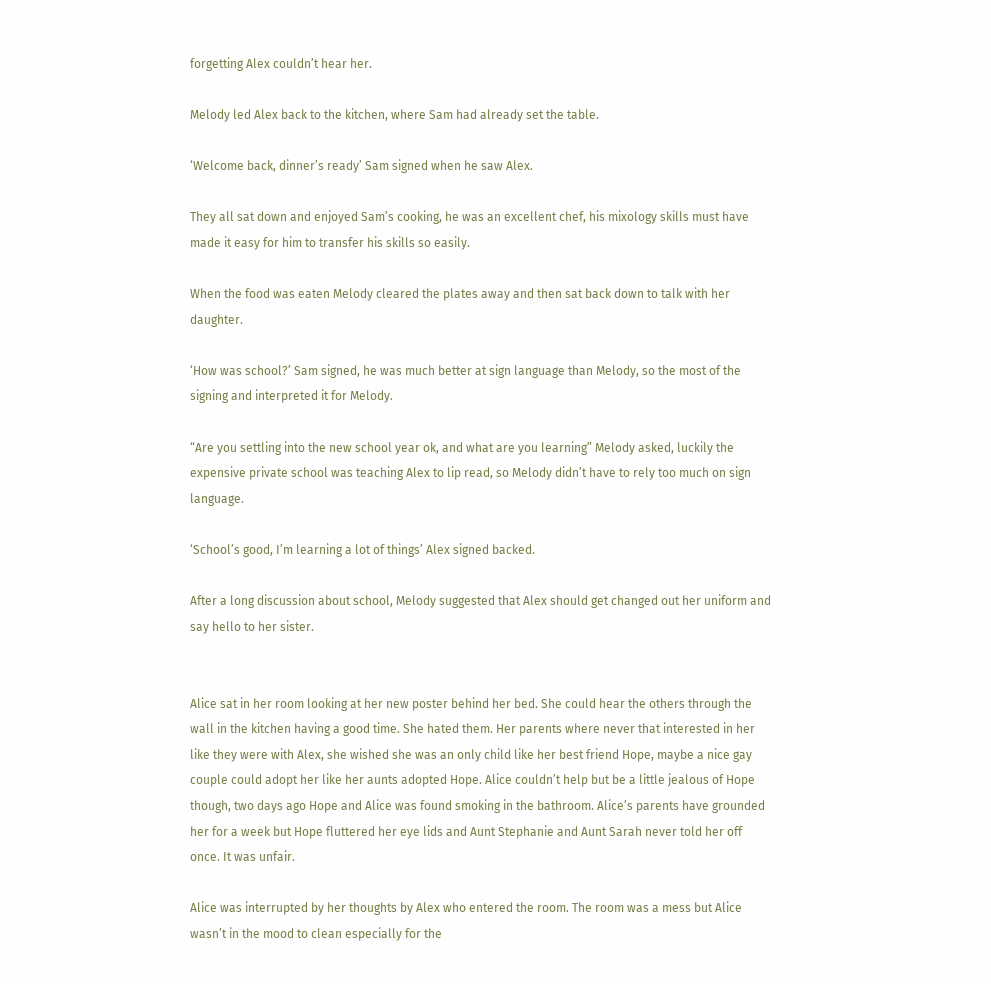forgetting Alex couldn’t hear her.

Melody led Alex back to the kitchen, where Sam had already set the table.

‘Welcome back, dinner’s ready’ Sam signed when he saw Alex.

They all sat down and enjoyed Sam’s cooking, he was an excellent chef, his mixology skills must have made it easy for him to transfer his skills so easily.

When the food was eaten Melody cleared the plates away and then sat back down to talk with her daughter.

‘How was school?’ Sam signed, he was much better at sign language than Melody, so the most of the signing and interpreted it for Melody.

“Are you settling into the new school year ok, and what are you learning” Melody asked, luckily the expensive private school was teaching Alex to lip read, so Melody didn’t have to rely too much on sign language.

‘School’s good, I’m learning a lot of things’ Alex signed backed.

After a long discussion about school, Melody suggested that Alex should get changed out her uniform and say hello to her sister.


Alice sat in her room looking at her new poster behind her bed. She could hear the others through the wall in the kitchen having a good time. She hated them. Her parents where never that interested in her like they were with Alex, she wished she was an only child like her best friend Hope, maybe a nice gay couple could adopt her like her aunts adopted Hope. Alice couldn’t help but be a little jealous of Hope though, two days ago Hope and Alice was found smoking in the bathroom. Alice’s parents have grounded her for a week but Hope fluttered her eye lids and Aunt Stephanie and Aunt Sarah never told her off once. It was unfair.

Alice was interrupted by her thoughts by Alex who entered the room. The room was a mess but Alice wasn’t in the mood to clean especially for the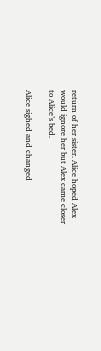return of her sister. Alice hoped Alex would ignore her but Alex came closer to Alice’s bed.

Alice sighed and changed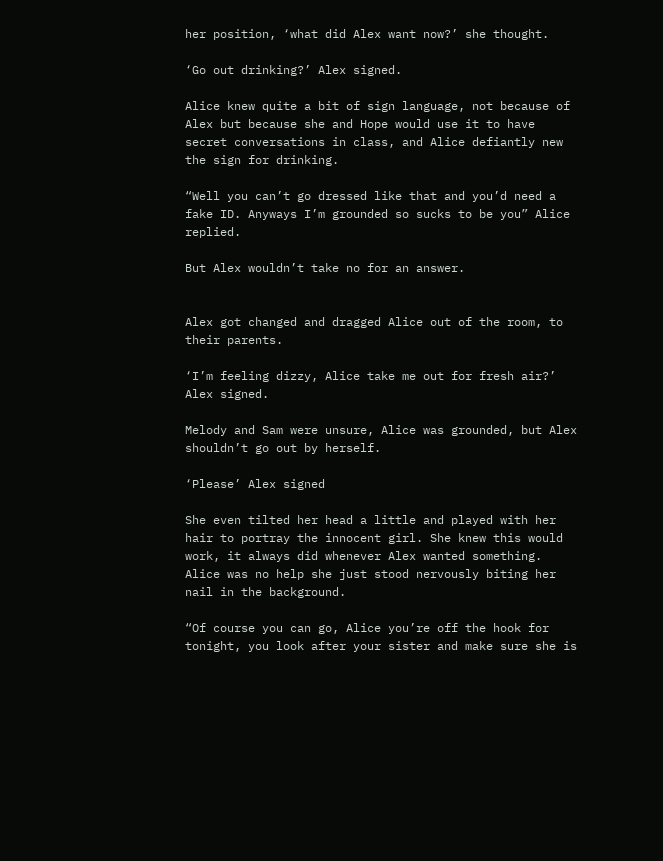her position, ‘what did Alex want now?’ she thought.

‘Go out drinking?’ Alex signed.

Alice knew quite a bit of sign language, not because of Alex but because she and Hope would use it to have secret conversations in class, and Alice defiantly new the sign for drinking.

“Well you can’t go dressed like that and you’d need a fake ID. Anyways I’m grounded so sucks to be you” Alice replied.

But Alex wouldn’t take no for an answer.


Alex got changed and dragged Alice out of the room, to their parents.

‘I’m feeling dizzy, Alice take me out for fresh air?’ Alex signed.

Melody and Sam were unsure, Alice was grounded, but Alex shouldn’t go out by herself.

‘Please’ Alex signed

She even tilted her head a little and played with her hair to portray the innocent girl. She knew this would work, it always did whenever Alex wanted something. Alice was no help she just stood nervously biting her nail in the background.

“Of course you can go, Alice you’re off the hook for tonight, you look after your sister and make sure she is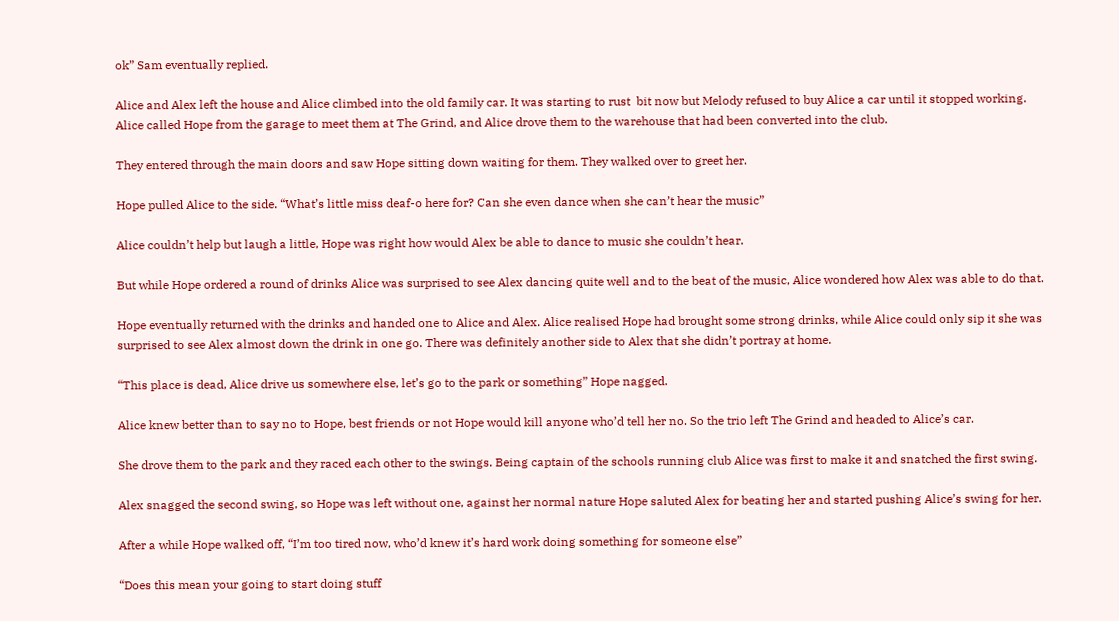ok” Sam eventually replied.

Alice and Alex left the house and Alice climbed into the old family car. It was starting to rust  bit now but Melody refused to buy Alice a car until it stopped working. Alice called Hope from the garage to meet them at The Grind, and Alice drove them to the warehouse that had been converted into the club.

They entered through the main doors and saw Hope sitting down waiting for them. They walked over to greet her.

Hope pulled Alice to the side. “What’s little miss deaf-o here for? Can she even dance when she can’t hear the music”

Alice couldn’t help but laugh a little, Hope was right how would Alex be able to dance to music she couldn’t hear.

But while Hope ordered a round of drinks Alice was surprised to see Alex dancing quite well and to the beat of the music, Alice wondered how Alex was able to do that.

Hope eventually returned with the drinks and handed one to Alice and Alex. Alice realised Hope had brought some strong drinks, while Alice could only sip it she was surprised to see Alex almost down the drink in one go. There was definitely another side to Alex that she didn’t portray at home.

“This place is dead, Alice drive us somewhere else, let’s go to the park or something” Hope nagged.

Alice knew better than to say no to Hope, best friends or not Hope would kill anyone who’d tell her no. So the trio left The Grind and headed to Alice’s car.

She drove them to the park and they raced each other to the swings. Being captain of the schools running club Alice was first to make it and snatched the first swing.

Alex snagged the second swing, so Hope was left without one, against her normal nature Hope saluted Alex for beating her and started pushing Alice’s swing for her.

After a while Hope walked off, “I’m too tired now, who’d knew it’s hard work doing something for someone else”

“Does this mean your going to start doing stuff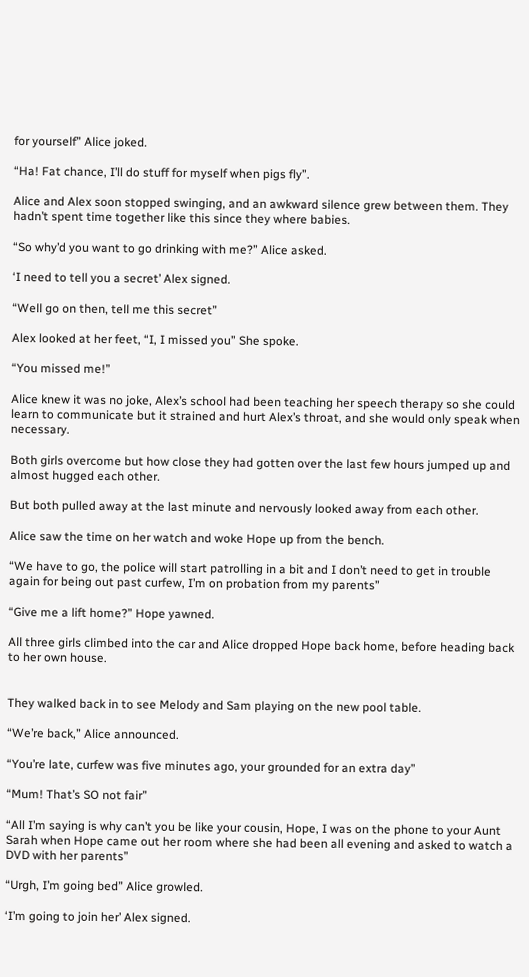for yourself” Alice joked.

“Ha! Fat chance, I’ll do stuff for myself when pigs fly”.

Alice and Alex soon stopped swinging, and an awkward silence grew between them. They hadn’t spent time together like this since they where babies.

“So why’d you want to go drinking with me?” Alice asked.

‘I need to tell you a secret’ Alex signed.

“Well go on then, tell me this secret”

Alex looked at her feet, “I, I missed you” She spoke.

“You missed me!”

Alice knew it was no joke, Alex’s school had been teaching her speech therapy so she could learn to communicate but it strained and hurt Alex’s throat, and she would only speak when necessary.

Both girls overcome but how close they had gotten over the last few hours jumped up and almost hugged each other.

But both pulled away at the last minute and nervously looked away from each other.

Alice saw the time on her watch and woke Hope up from the bench.

“We have to go, the police will start patrolling in a bit and I don’t need to get in trouble again for being out past curfew, I’m on probation from my parents”

“Give me a lift home?” Hope yawned.

All three girls climbed into the car and Alice dropped Hope back home, before heading back to her own house.


They walked back in to see Melody and Sam playing on the new pool table.

“We’re back,” Alice announced.

“You’re late, curfew was five minutes ago, your grounded for an extra day”

“Mum! That’s SO not fair”

“All I’m saying is why can’t you be like your cousin, Hope, I was on the phone to your Aunt Sarah when Hope came out her room where she had been all evening and asked to watch a DVD with her parents”

“Urgh, I’m going bed” Alice growled.

‘I’m going to join her’ Alex signed.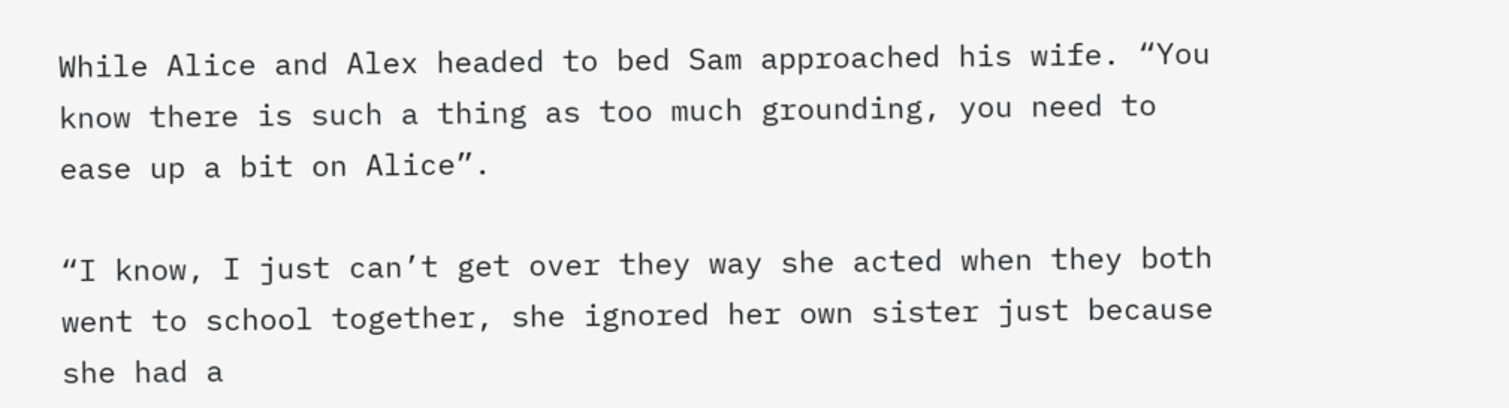While Alice and Alex headed to bed Sam approached his wife. “You know there is such a thing as too much grounding, you need to ease up a bit on Alice”.

“I know, I just can’t get over they way she acted when they both went to school together, she ignored her own sister just because she had a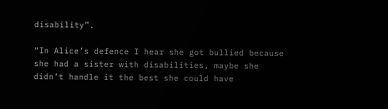disability”.

“In Alice’s defence I hear she got bullied because she had a sister with disabilities, maybe she didn’t handle it the best she could have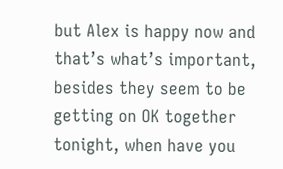but Alex is happy now and that’s what’s important, besides they seem to be getting on OK together tonight, when have you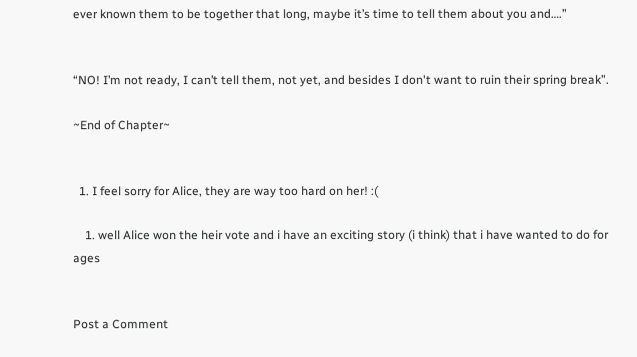ever known them to be together that long, maybe it’s time to tell them about you and….”


“NO! I’m not ready, I can’t tell them, not yet, and besides I don't want to ruin their spring break”.

~End of Chapter~


  1. I feel sorry for Alice, they are way too hard on her! :(

    1. well Alice won the heir vote and i have an exciting story (i think) that i have wanted to do for ages


Post a Comment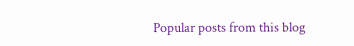Popular posts from this blog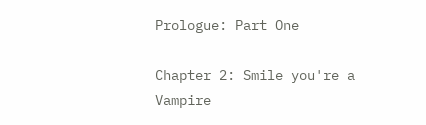Prologue: Part One

Chapter 2: Smile you're a Vampire